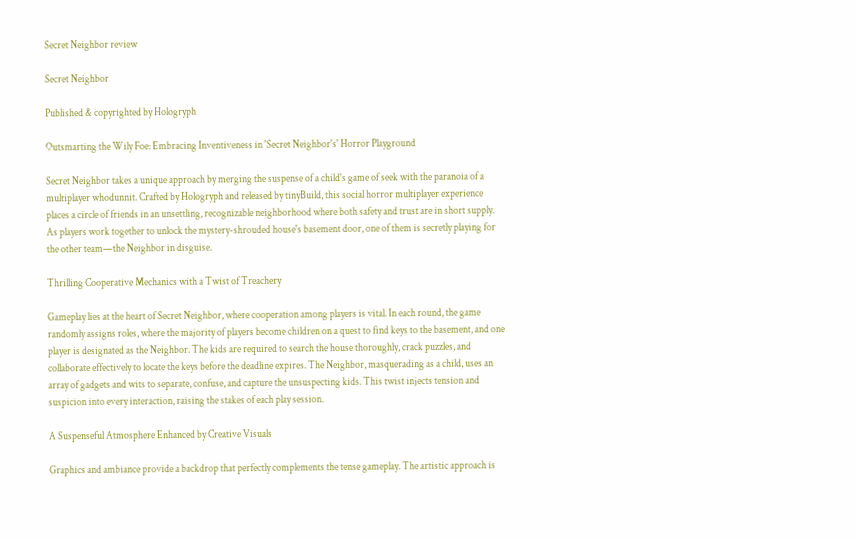Secret Neighbor review

Secret Neighbor

Published & copyrighted by Hologryph

Outsmarting the Wily Foe: Embracing Inventiveness in 'Secret Neighbor's' Horror Playground

Secret Neighbor takes a unique approach by merging the suspense of a child's game of seek with the paranoia of a multiplayer whodunnit. Crafted by Hologryph and released by tinyBuild, this social horror multiplayer experience places a circle of friends in an unsettling, recognizable neighborhood where both safety and trust are in short supply. As players work together to unlock the mystery-shrouded house's basement door, one of them is secretly playing for the other team—the Neighbor in disguise.

Thrilling Cooperative Mechanics with a Twist of Treachery

Gameplay lies at the heart of Secret Neighbor, where cooperation among players is vital. In each round, the game randomly assigns roles, where the majority of players become children on a quest to find keys to the basement, and one player is designated as the Neighbor. The kids are required to search the house thoroughly, crack puzzles, and collaborate effectively to locate the keys before the deadline expires. The Neighbor, masquerading as a child, uses an array of gadgets and wits to separate, confuse, and capture the unsuspecting kids. This twist injects tension and suspicion into every interaction, raising the stakes of each play session.

A Suspenseful Atmosphere Enhanced by Creative Visuals

Graphics and ambiance provide a backdrop that perfectly complements the tense gameplay. The artistic approach is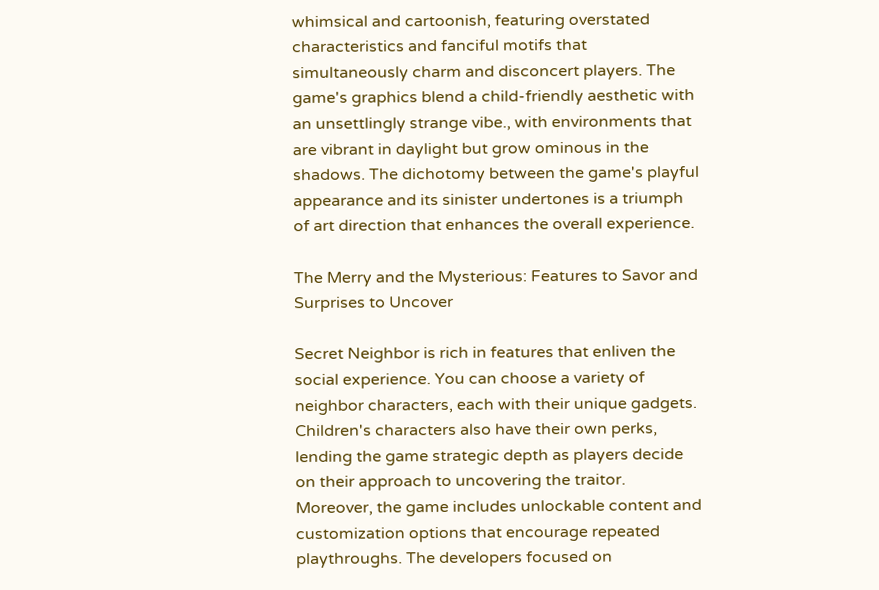whimsical and cartoonish, featuring overstated characteristics and fanciful motifs that simultaneously charm and disconcert players. The game's graphics blend a child-friendly aesthetic with an unsettlingly strange vibe., with environments that are vibrant in daylight but grow ominous in the shadows. The dichotomy between the game's playful appearance and its sinister undertones is a triumph of art direction that enhances the overall experience.

The Merry and the Mysterious: Features to Savor and Surprises to Uncover

Secret Neighbor is rich in features that enliven the social experience. You can choose a variety of neighbor characters, each with their unique gadgets. Children's characters also have their own perks, lending the game strategic depth as players decide on their approach to uncovering the traitor. Moreover, the game includes unlockable content and customization options that encourage repeated playthroughs. The developers focused on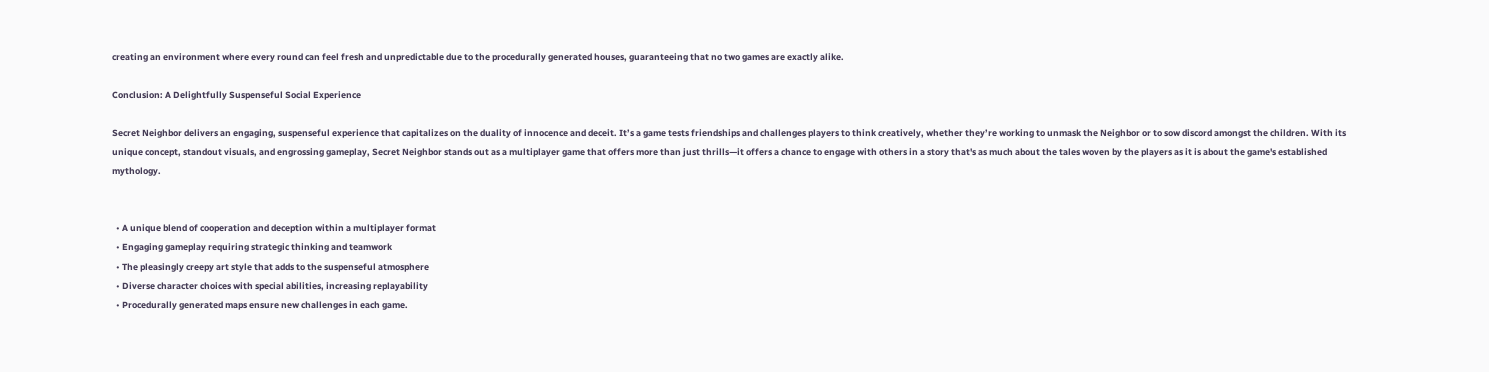creating an environment where every round can feel fresh and unpredictable due to the procedurally generated houses, guaranteeing that no two games are exactly alike.

Conclusion: A Delightfully Suspenseful Social Experience

Secret Neighbor delivers an engaging, suspenseful experience that capitalizes on the duality of innocence and deceit. It’s a game tests friendships and challenges players to think creatively, whether they’re working to unmask the Neighbor or to sow discord amongst the children. With its unique concept, standout visuals, and engrossing gameplay, Secret Neighbor stands out as a multiplayer game that offers more than just thrills—it offers a chance to engage with others in a story that's as much about the tales woven by the players as it is about the game's established mythology.


  • A unique blend of cooperation and deception within a multiplayer format
  • Engaging gameplay requiring strategic thinking and teamwork
  • The pleasingly creepy art style that adds to the suspenseful atmosphere
  • Diverse character choices with special abilities, increasing replayability
  • Procedurally generated maps ensure new challenges in each game.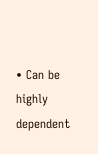• Can be highly dependent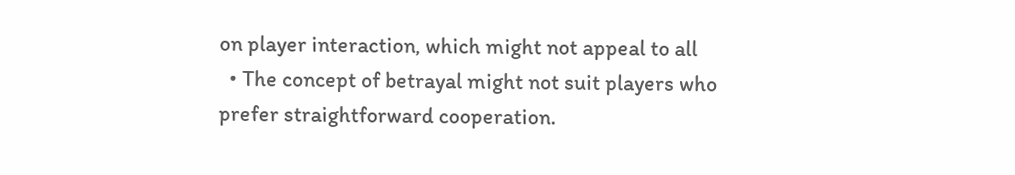on player interaction, which might not appeal to all
  • The concept of betrayal might not suit players who prefer straightforward cooperation.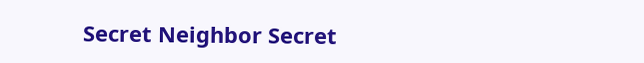Secret Neighbor Secret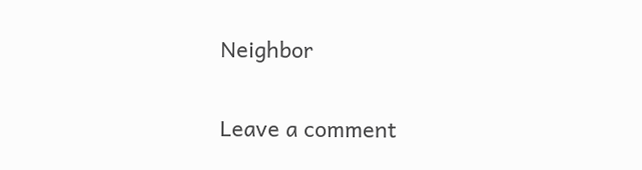Neighbor

Leave a comment